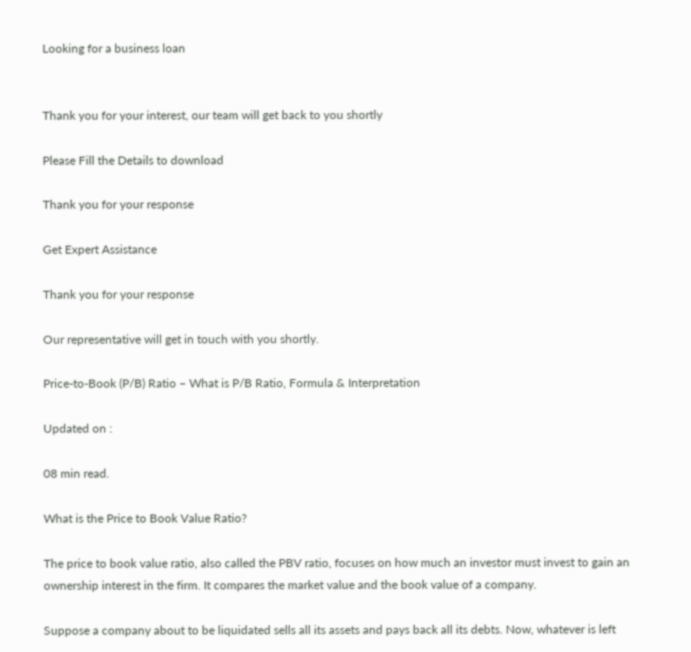Looking for a business loan


Thank you for your interest, our team will get back to you shortly

Please Fill the Details to download

Thank you for your response

Get Expert Assistance

Thank you for your response

Our representative will get in touch with you shortly.

Price-to-Book (P/B) Ratio – What is P/B Ratio, Formula & Interpretation

Updated on :

08 min read.

What is the Price to Book Value Ratio?

The price to book value ratio, also called the PBV ratio, focuses on how much an investor must invest to gain an ownership interest in the firm. It compares the market value and the book value of a company.

Suppose a company about to be liquidated sells all its assets and pays back all its debts. Now, whatever is left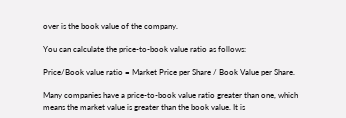over is the book value of the company.

You can calculate the price-to-book value ratio as follows:

Price/Book value ratio = Market Price per Share / Book Value per Share.

Many companies have a price-to-book value ratio greater than one, which means the market value is greater than the book value. It is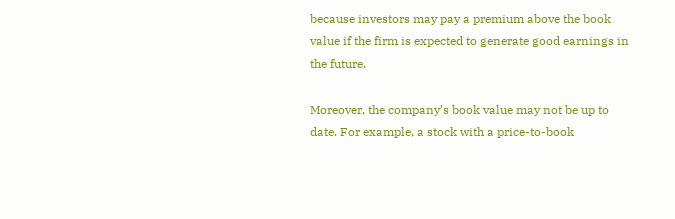because investors may pay a premium above the book value if the firm is expected to generate good earnings in the future.

Moreover, the company’s book value may not be up to date. For example, a stock with a price-to-book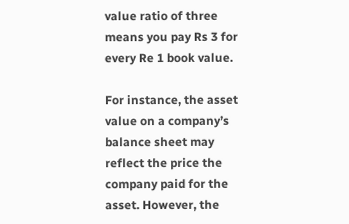value ratio of three means you pay Rs 3 for every Re 1 book value.

For instance, the asset value on a company’s balance sheet may reflect the price the company paid for the asset. However, the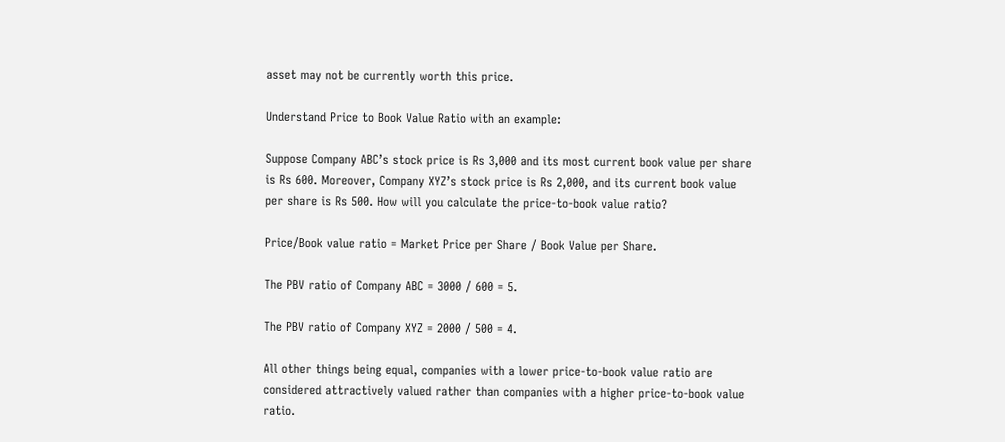asset may not be currently worth this price.

Understand Price to Book Value Ratio with an example:

Suppose Company ABC’s stock price is Rs 3,000 and its most current book value per share is Rs 600. Moreover, Company XYZ’s stock price is Rs 2,000, and its current book value per share is Rs 500. How will you calculate the price-to-book value ratio?

Price/Book value ratio = Market Price per Share / Book Value per Share.

The PBV ratio of Company ABC = 3000 / 600 = 5.

The PBV ratio of Company XYZ = 2000 / 500 = 4.

All other things being equal, companies with a lower price-to-book value ratio are considered attractively valued rather than companies with a higher price-to-book value ratio.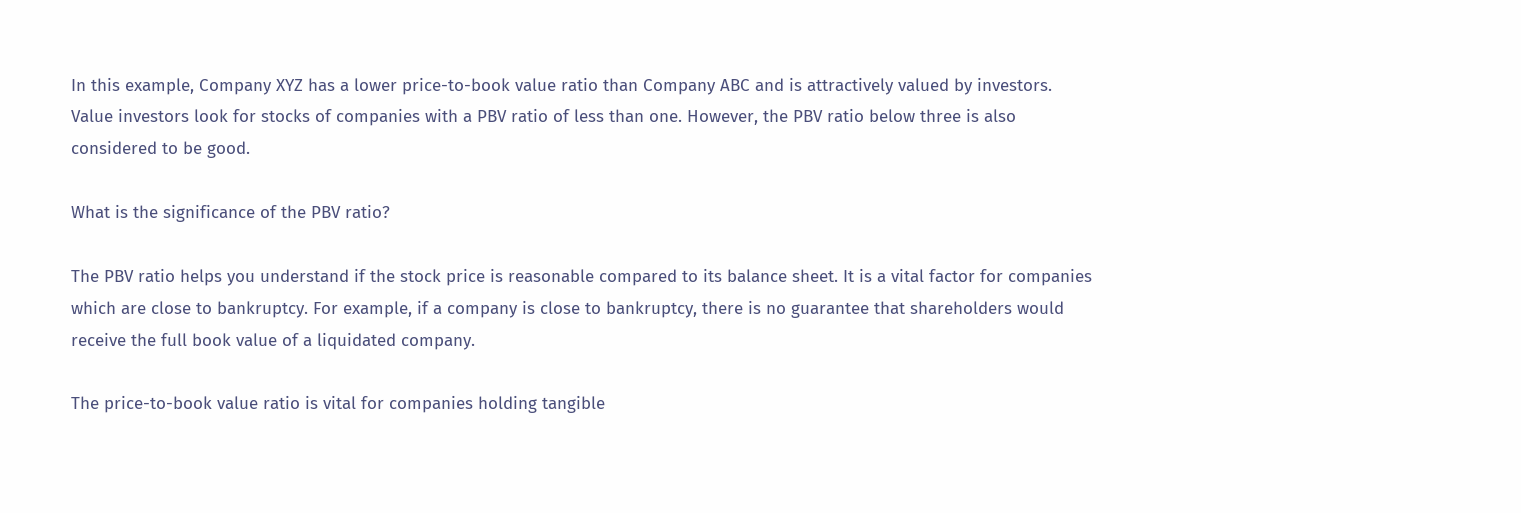In this example, Company XYZ has a lower price-to-book value ratio than Company ABC and is attractively valued by investors. Value investors look for stocks of companies with a PBV ratio of less than one. However, the PBV ratio below three is also considered to be good.

What is the significance of the PBV ratio?

The PBV ratio helps you understand if the stock price is reasonable compared to its balance sheet. It is a vital factor for companies which are close to bankruptcy. For example, if a company is close to bankruptcy, there is no guarantee that shareholders would receive the full book value of a liquidated company.

The price-to-book value ratio is vital for companies holding tangible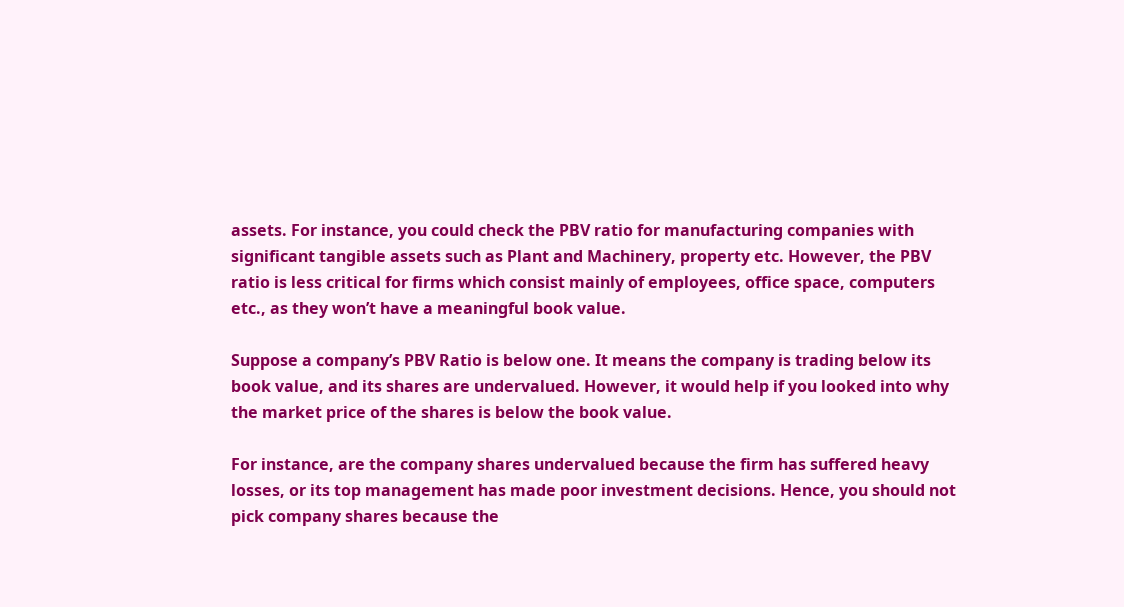assets. For instance, you could check the PBV ratio for manufacturing companies with significant tangible assets such as Plant and Machinery, property etc. However, the PBV ratio is less critical for firms which consist mainly of employees, office space, computers etc., as they won’t have a meaningful book value.

Suppose a company’s PBV Ratio is below one. It means the company is trading below its book value, and its shares are undervalued. However, it would help if you looked into why the market price of the shares is below the book value.

For instance, are the company shares undervalued because the firm has suffered heavy losses, or its top management has made poor investment decisions. Hence, you should not pick company shares because the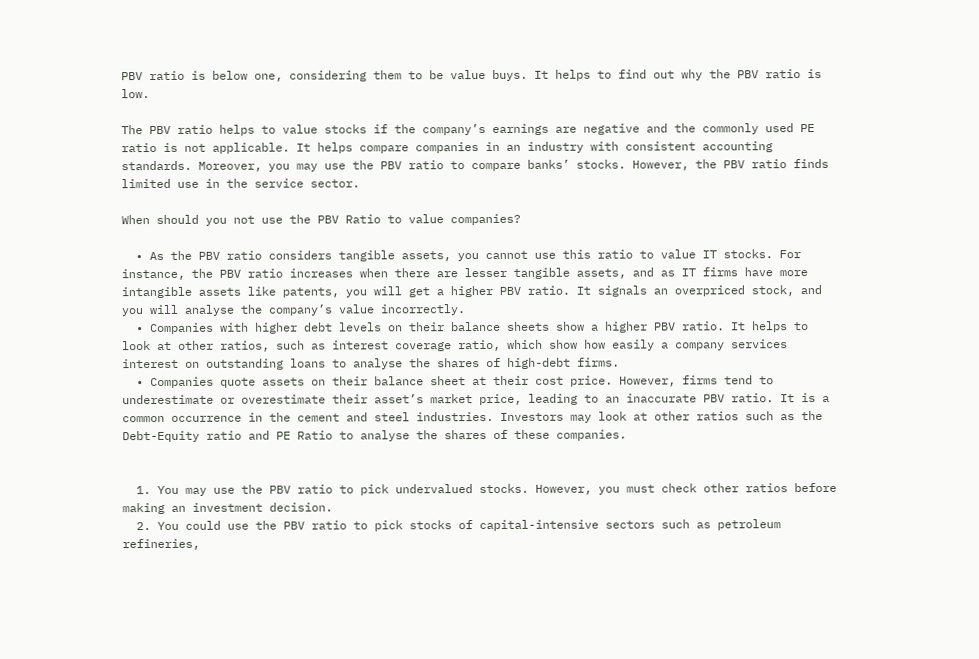PBV ratio is below one, considering them to be value buys. It helps to find out why the PBV ratio is low.

The PBV ratio helps to value stocks if the company’s earnings are negative and the commonly used PE ratio is not applicable. It helps compare companies in an industry with consistent accounting standards. Moreover, you may use the PBV ratio to compare banks’ stocks. However, the PBV ratio finds limited use in the service sector.

When should you not use the PBV Ratio to value companies?

  • As the PBV ratio considers tangible assets, you cannot use this ratio to value IT stocks. For instance, the PBV ratio increases when there are lesser tangible assets, and as IT firms have more intangible assets like patents, you will get a higher PBV ratio. It signals an overpriced stock, and you will analyse the company’s value incorrectly.
  • Companies with higher debt levels on their balance sheets show a higher PBV ratio. It helps to look at other ratios, such as interest coverage ratio, which show how easily a company services interest on outstanding loans to analyse the shares of high-debt firms.
  • Companies quote assets on their balance sheet at their cost price. However, firms tend to underestimate or overestimate their asset’s market price, leading to an inaccurate PBV ratio. It is a common occurrence in the cement and steel industries. Investors may look at other ratios such as the Debt-Equity ratio and PE Ratio to analyse the shares of these companies.


  1. You may use the PBV ratio to pick undervalued stocks. However, you must check other ratios before making an investment decision.
  2. You could use the PBV ratio to pick stocks of capital-intensive sectors such as petroleum refineries,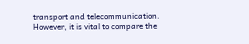transport and telecommunication. However, it is vital to compare the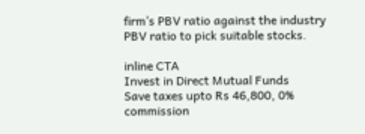firm’s PBV ratio against the industry PBV ratio to pick suitable stocks.

inline CTA
Invest in Direct Mutual Funds
Save taxes upto Rs 46,800, 0% commission